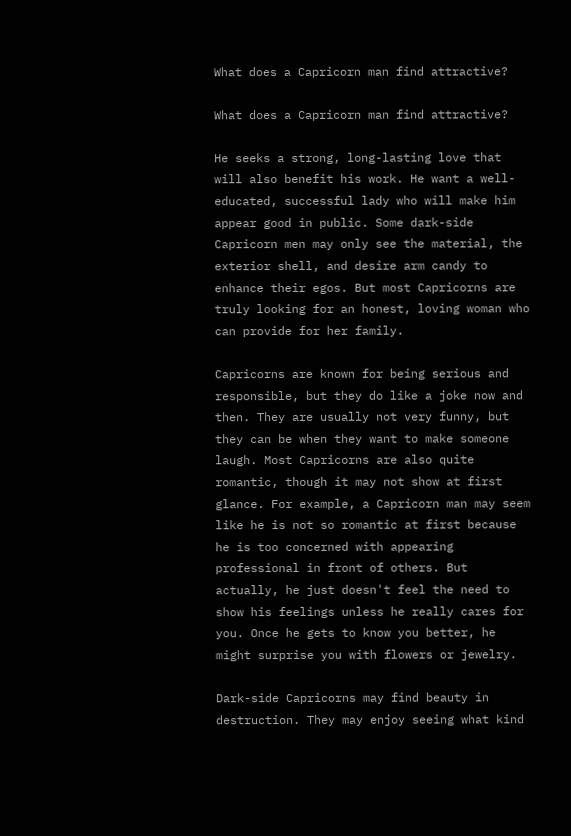What does a Capricorn man find attractive?

What does a Capricorn man find attractive?

He seeks a strong, long-lasting love that will also benefit his work. He want a well-educated, successful lady who will make him appear good in public. Some dark-side Capricorn men may only see the material, the exterior shell, and desire arm candy to enhance their egos. But most Capricorns are truly looking for an honest, loving woman who can provide for her family.

Capricorns are known for being serious and responsible, but they do like a joke now and then. They are usually not very funny, but they can be when they want to make someone laugh. Most Capricorns are also quite romantic, though it may not show at first glance. For example, a Capricorn man may seem like he is not so romantic at first because he is too concerned with appearing professional in front of others. But actually, he just doesn't feel the need to show his feelings unless he really cares for you. Once he gets to know you better, he might surprise you with flowers or jewelry.

Dark-side Capricorns may find beauty in destruction. They may enjoy seeing what kind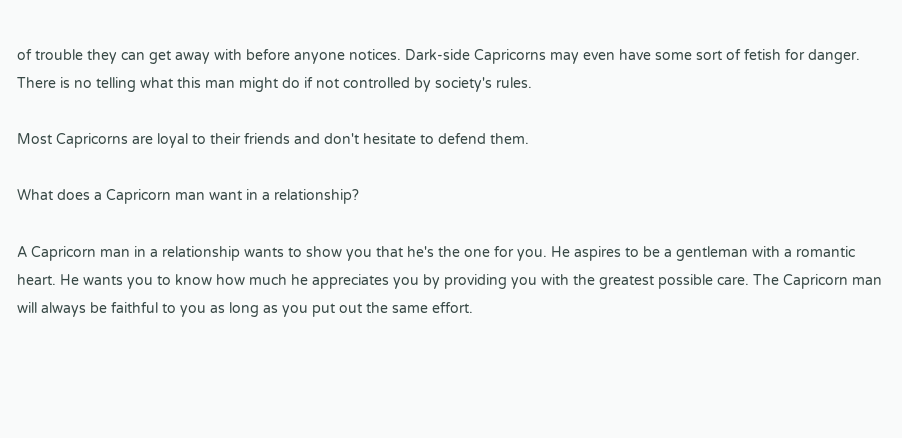of trouble they can get away with before anyone notices. Dark-side Capricorns may even have some sort of fetish for danger. There is no telling what this man might do if not controlled by society's rules.

Most Capricorns are loyal to their friends and don't hesitate to defend them.

What does a Capricorn man want in a relationship?

A Capricorn man in a relationship wants to show you that he's the one for you. He aspires to be a gentleman with a romantic heart. He wants you to know how much he appreciates you by providing you with the greatest possible care. The Capricorn man will always be faithful to you as long as you put out the same effort.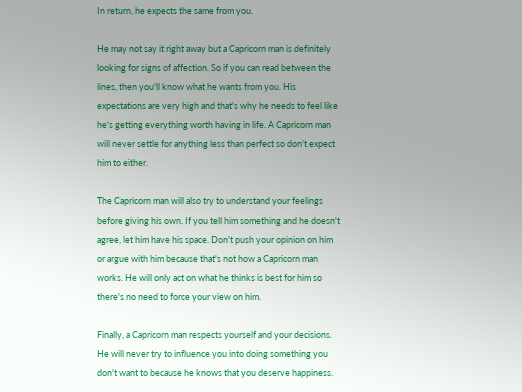In return, he expects the same from you.

He may not say it right away but a Capricorn man is definitely looking for signs of affection. So if you can read between the lines, then you'll know what he wants from you. His expectations are very high and that's why he needs to feel like he's getting everything worth having in life. A Capricorn man will never settle for anything less than perfect so don't expect him to either.

The Capricorn man will also try to understand your feelings before giving his own. If you tell him something and he doesn't agree, let him have his space. Don't push your opinion on him or argue with him because that's not how a Capricorn man works. He will only act on what he thinks is best for him so there's no need to force your view on him.

Finally, a Capricorn man respects yourself and your decisions. He will never try to influence you into doing something you don't want to because he knows that you deserve happiness.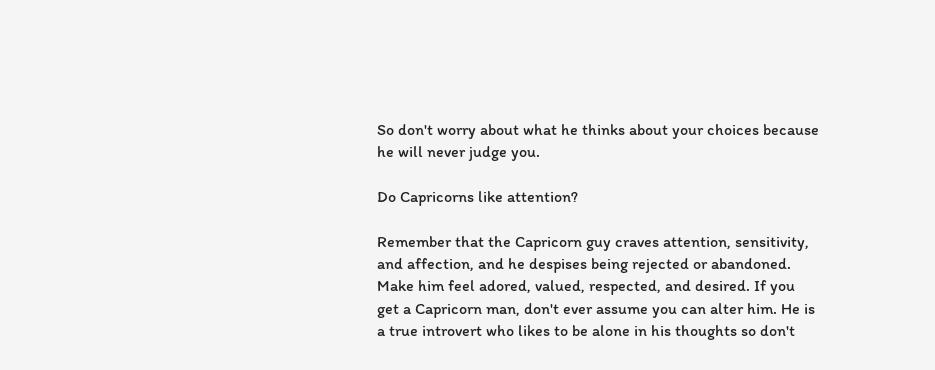So don't worry about what he thinks about your choices because he will never judge you.

Do Capricorns like attention?

Remember that the Capricorn guy craves attention, sensitivity, and affection, and he despises being rejected or abandoned. Make him feel adored, valued, respected, and desired. If you get a Capricorn man, don't ever assume you can alter him. He is a true introvert who likes to be alone in his thoughts so don't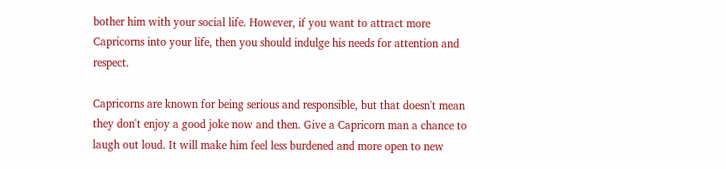bother him with your social life. However, if you want to attract more Capricorns into your life, then you should indulge his needs for attention and respect.

Capricorns are known for being serious and responsible, but that doesn't mean they don't enjoy a good joke now and then. Give a Capricorn man a chance to laugh out loud. It will make him feel less burdened and more open to new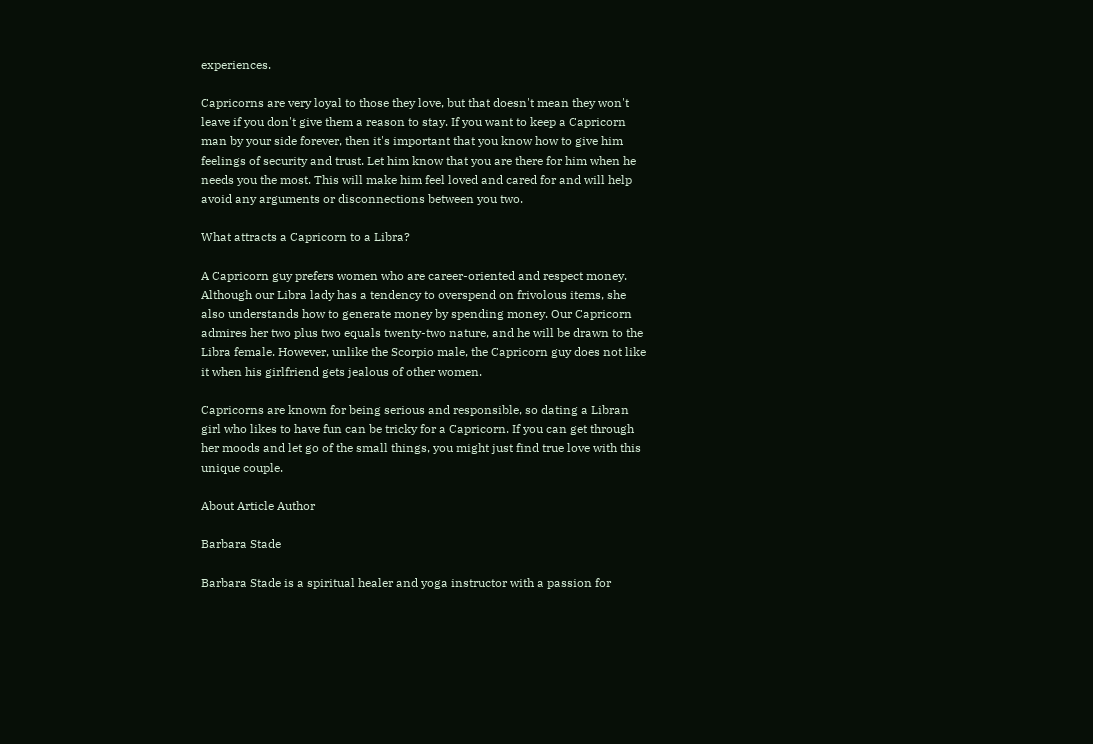experiences.

Capricorns are very loyal to those they love, but that doesn't mean they won't leave if you don't give them a reason to stay. If you want to keep a Capricorn man by your side forever, then it's important that you know how to give him feelings of security and trust. Let him know that you are there for him when he needs you the most. This will make him feel loved and cared for and will help avoid any arguments or disconnections between you two.

What attracts a Capricorn to a Libra?

A Capricorn guy prefers women who are career-oriented and respect money. Although our Libra lady has a tendency to overspend on frivolous items, she also understands how to generate money by spending money. Our Capricorn admires her two plus two equals twenty-two nature, and he will be drawn to the Libra female. However, unlike the Scorpio male, the Capricorn guy does not like it when his girlfriend gets jealous of other women.

Capricorns are known for being serious and responsible, so dating a Libran girl who likes to have fun can be tricky for a Capricorn. If you can get through her moods and let go of the small things, you might just find true love with this unique couple.

About Article Author

Barbara Stade

Barbara Stade is a spiritual healer and yoga instructor with a passion for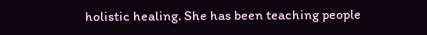holistic healing. She has been teaching people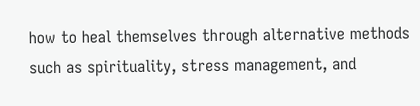how to heal themselves through alternative methods such as spirituality, stress management, and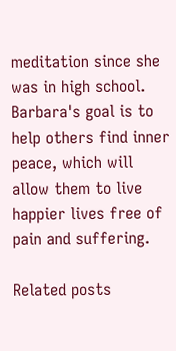meditation since she was in high school. Barbara's goal is to help others find inner peace, which will allow them to live happier lives free of pain and suffering.

Related posts